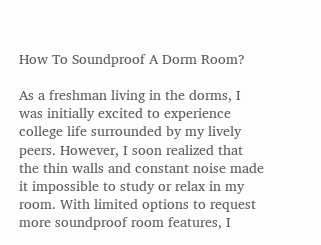How To Soundproof A Dorm Room?

As a freshman living in the dorms, I was initially excited to experience college life surrounded by my lively peers. However, I soon realized that the thin walls and constant noise made it impossible to study or relax in my room. With limited options to request more soundproof room features, I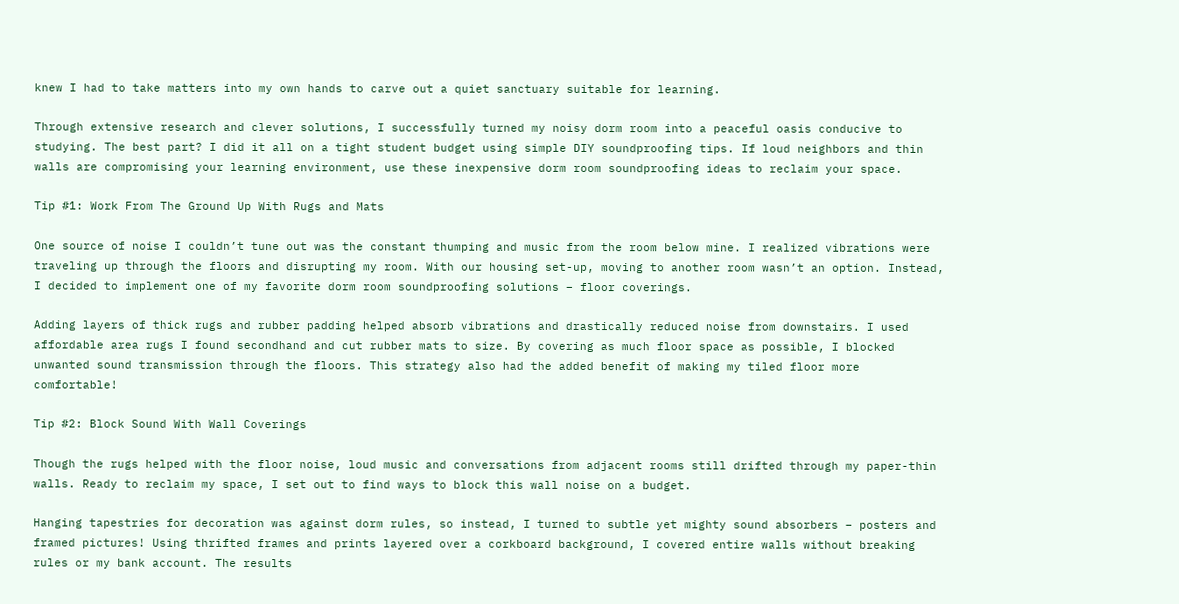knew I had to take matters into my own hands to carve out a quiet sanctuary suitable for learning.

Through extensive research and clever solutions, I successfully turned my noisy dorm room into a peaceful oasis conducive to studying. The best part? I did it all on a tight student budget using simple DIY soundproofing tips. If loud neighbors and thin walls are compromising your learning environment, use these inexpensive dorm room soundproofing ideas to reclaim your space.

Tip #1: Work From The Ground Up With Rugs and Mats

One source of noise I couldn’t tune out was the constant thumping and music from the room below mine. I realized vibrations were traveling up through the floors and disrupting my room. With our housing set-up, moving to another room wasn’t an option. Instead, I decided to implement one of my favorite dorm room soundproofing solutions – floor coverings.

Adding layers of thick rugs and rubber padding helped absorb vibrations and drastically reduced noise from downstairs. I used affordable area rugs I found secondhand and cut rubber mats to size. By covering as much floor space as possible, I blocked unwanted sound transmission through the floors. This strategy also had the added benefit of making my tiled floor more comfortable!

Tip #2: Block Sound With Wall Coverings

Though the rugs helped with the floor noise, loud music and conversations from adjacent rooms still drifted through my paper-thin walls. Ready to reclaim my space, I set out to find ways to block this wall noise on a budget.

Hanging tapestries for decoration was against dorm rules, so instead, I turned to subtle yet mighty sound absorbers – posters and framed pictures! Using thrifted frames and prints layered over a corkboard background, I covered entire walls without breaking rules or my bank account. The results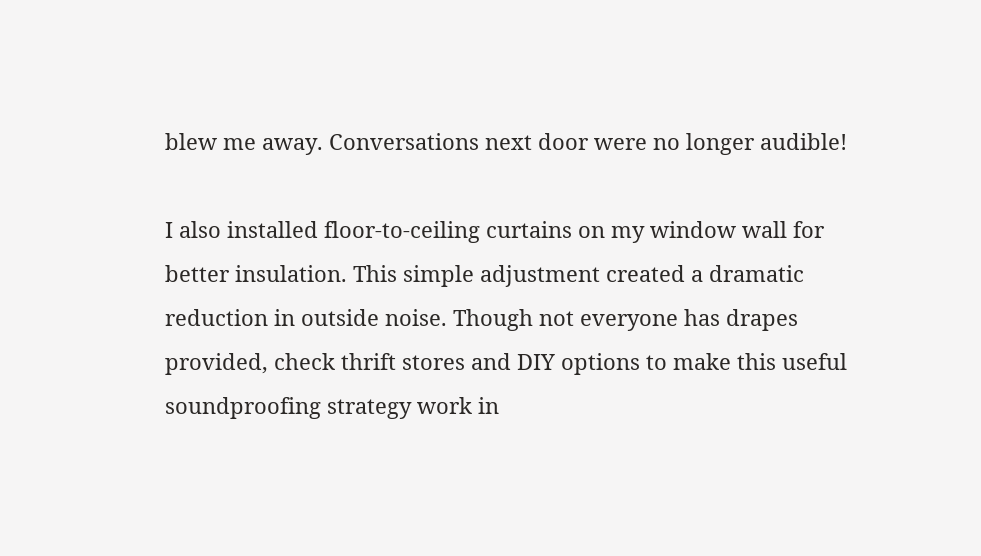blew me away. Conversations next door were no longer audible!

I also installed floor-to-ceiling curtains on my window wall for better insulation. This simple adjustment created a dramatic reduction in outside noise. Though not everyone has drapes provided, check thrift stores and DIY options to make this useful soundproofing strategy work in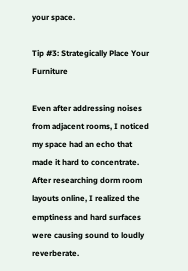your space.

Tip #3: Strategically Place Your Furniture

Even after addressing noises from adjacent rooms, I noticed my space had an echo that made it hard to concentrate. After researching dorm room layouts online, I realized the emptiness and hard surfaces were causing sound to loudly reverberate.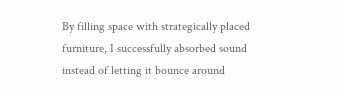By filling space with strategically placed furniture, I successfully absorbed sound instead of letting it bounce around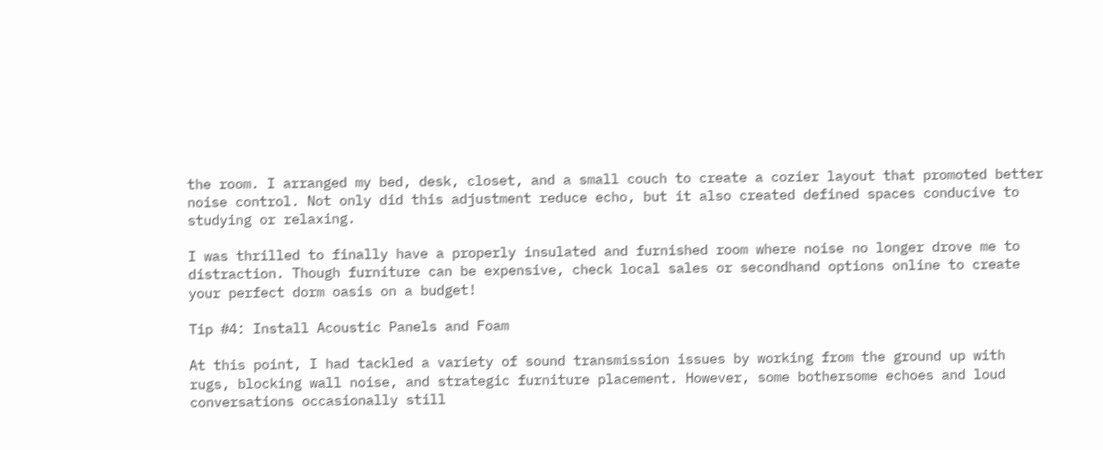the room. I arranged my bed, desk, closet, and a small couch to create a cozier layout that promoted better noise control. Not only did this adjustment reduce echo, but it also created defined spaces conducive to studying or relaxing.

I was thrilled to finally have a properly insulated and furnished room where noise no longer drove me to distraction. Though furniture can be expensive, check local sales or secondhand options online to create your perfect dorm oasis on a budget!

Tip #4: Install Acoustic Panels and Foam

At this point, I had tackled a variety of sound transmission issues by working from the ground up with rugs, blocking wall noise, and strategic furniture placement. However, some bothersome echoes and loud conversations occasionally still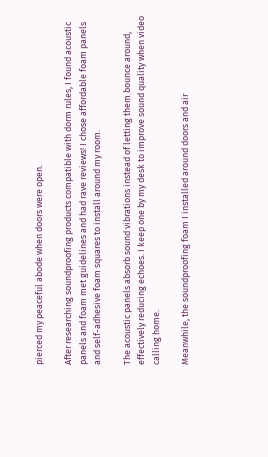pierced my peaceful abode when doors were open.

After researching soundproofing products compatible with dorm rules, I found acoustic panels and foam met guidelines and had rave reviews! I chose affordable foam panels and self-adhesive foam squares to install around my room.

The acoustic panels absorb sound vibrations instead of letting them bounce around, effectively reducing echoes. I keep one by my desk to improve sound quality when video calling home.

Meanwhile, the soundproofing foam I installed around doors and air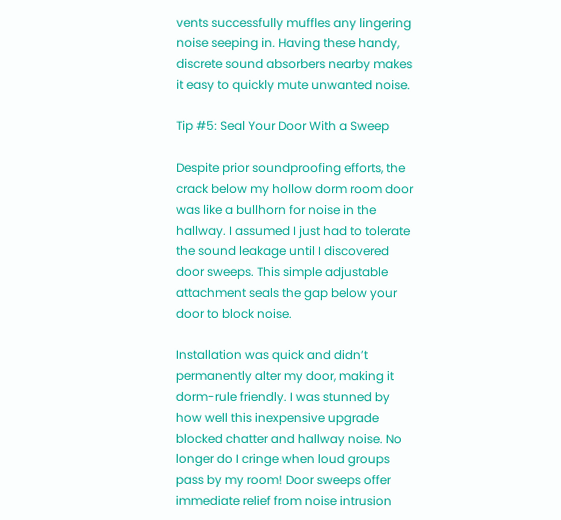vents successfully muffles any lingering noise seeping in. Having these handy, discrete sound absorbers nearby makes it easy to quickly mute unwanted noise.

Tip #5: Seal Your Door With a Sweep

Despite prior soundproofing efforts, the crack below my hollow dorm room door was like a bullhorn for noise in the hallway. I assumed I just had to tolerate the sound leakage until I discovered door sweeps. This simple adjustable attachment seals the gap below your door to block noise.

Installation was quick and didn’t permanently alter my door, making it dorm-rule friendly. I was stunned by how well this inexpensive upgrade blocked chatter and hallway noise. No longer do I cringe when loud groups pass by my room! Door sweeps offer immediate relief from noise intrusion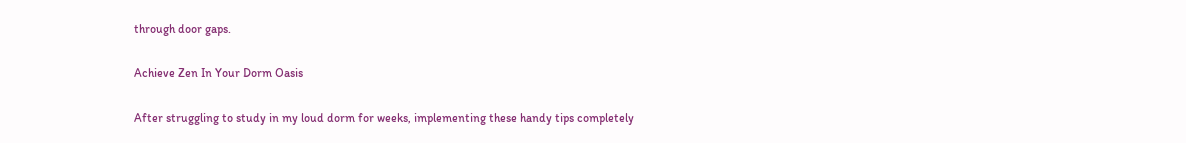through door gaps.

Achieve Zen In Your Dorm Oasis

After struggling to study in my loud dorm for weeks, implementing these handy tips completely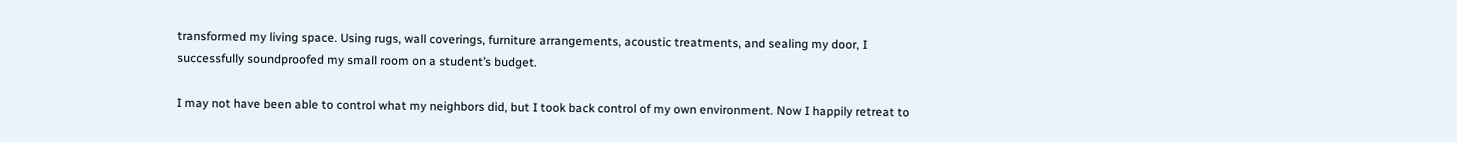transformed my living space. Using rugs, wall coverings, furniture arrangements, acoustic treatments, and sealing my door, I successfully soundproofed my small room on a student’s budget.

I may not have been able to control what my neighbors did, but I took back control of my own environment. Now I happily retreat to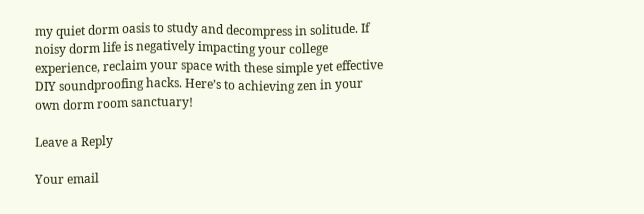my quiet dorm oasis to study and decompress in solitude. If noisy dorm life is negatively impacting your college experience, reclaim your space with these simple yet effective DIY soundproofing hacks. Here’s to achieving zen in your own dorm room sanctuary!

Leave a Reply

Your email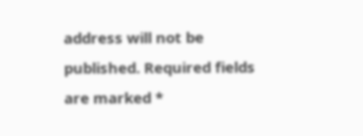address will not be published. Required fields are marked *